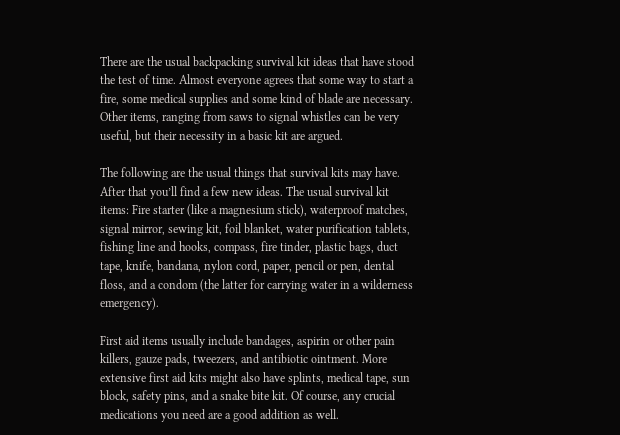There are the usual backpacking survival kit ideas that have stood the test of time. Almost everyone agrees that some way to start a fire, some medical supplies and some kind of blade are necessary. Other items, ranging from saws to signal whistles can be very useful, but their necessity in a basic kit are argued.

The following are the usual things that survival kits may have. After that you’ll find a few new ideas. The usual survival kit items: Fire starter (like a magnesium stick), waterproof matches, signal mirror, sewing kit, foil blanket, water purification tablets, fishing line and hooks, compass, fire tinder, plastic bags, duct tape, knife, bandana, nylon cord, paper, pencil or pen, dental floss, and a condom (the latter for carrying water in a wilderness emergency).

First aid items usually include bandages, aspirin or other pain killers, gauze pads, tweezers, and antibiotic ointment. More extensive first aid kits might also have splints, medical tape, sun block, safety pins, and a snake bite kit. Of course, any crucial medications you need are a good addition as well.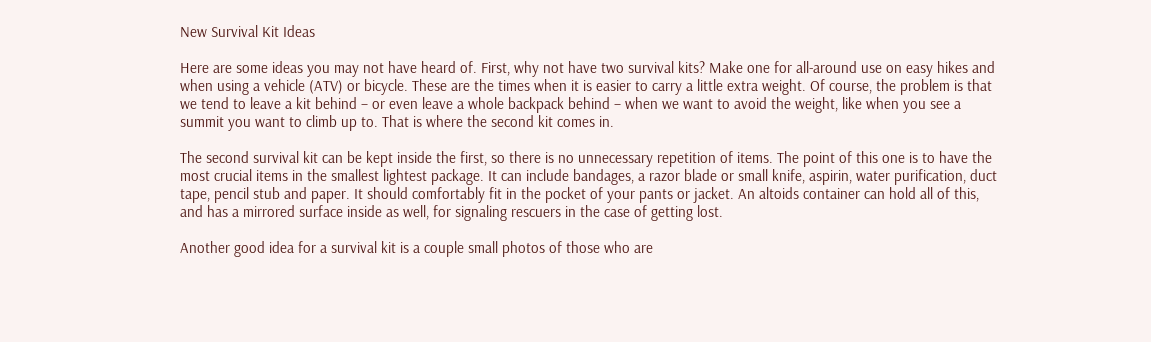New Survival Kit Ideas

Here are some ideas you may not have heard of. First, why not have two survival kits? Make one for all-around use on easy hikes and when using a vehicle (ATV) or bicycle. These are the times when it is easier to carry a little extra weight. Of course, the problem is that we tend to leave a kit behind – or even leave a whole backpack behind – when we want to avoid the weight, like when you see a summit you want to climb up to. That is where the second kit comes in.

The second survival kit can be kept inside the first, so there is no unnecessary repetition of items. The point of this one is to have the most crucial items in the smallest lightest package. It can include bandages, a razor blade or small knife, aspirin, water purification, duct tape, pencil stub and paper. It should comfortably fit in the pocket of your pants or jacket. An altoids container can hold all of this, and has a mirrored surface inside as well, for signaling rescuers in the case of getting lost.

Another good idea for a survival kit is a couple small photos of those who are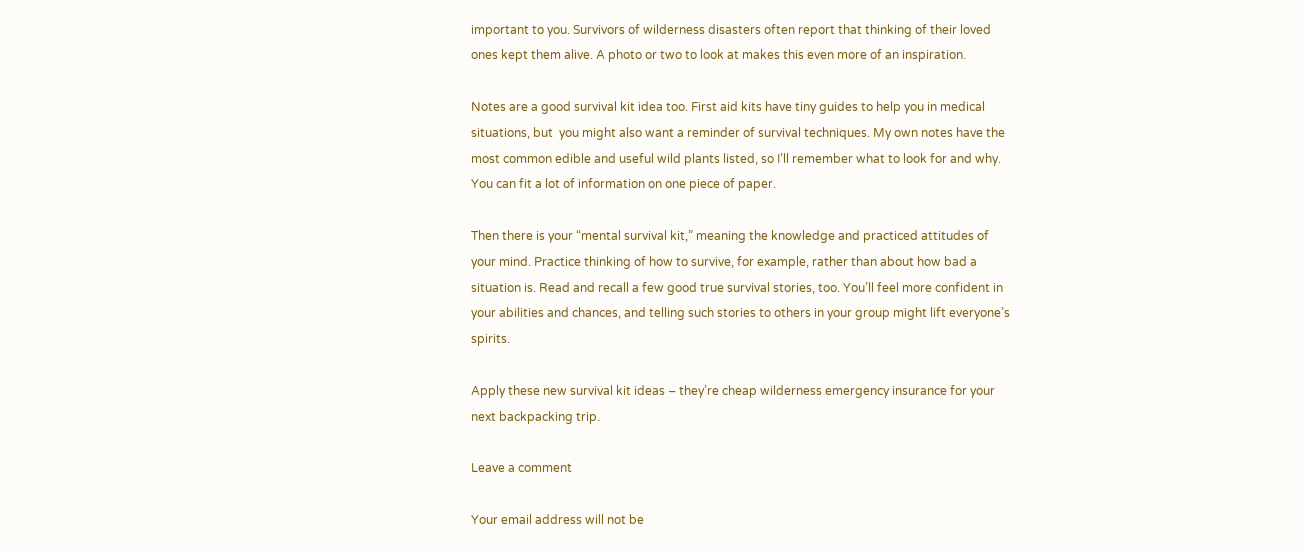important to you. Survivors of wilderness disasters often report that thinking of their loved ones kept them alive. A photo or two to look at makes this even more of an inspiration.

Notes are a good survival kit idea too. First aid kits have tiny guides to help you in medical situations, but  you might also want a reminder of survival techniques. My own notes have the most common edible and useful wild plants listed, so I’ll remember what to look for and why. You can fit a lot of information on one piece of paper.

Then there is your “mental survival kit,” meaning the knowledge and practiced attitudes of your mind. Practice thinking of how to survive, for example, rather than about how bad a situation is. Read and recall a few good true survival stories, too. You’ll feel more confident in your abilities and chances, and telling such stories to others in your group might lift everyone’s spirits.

Apply these new survival kit ideas – they’re cheap wilderness emergency insurance for your next backpacking trip.

Leave a comment

Your email address will not be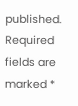published. Required fields are marked *